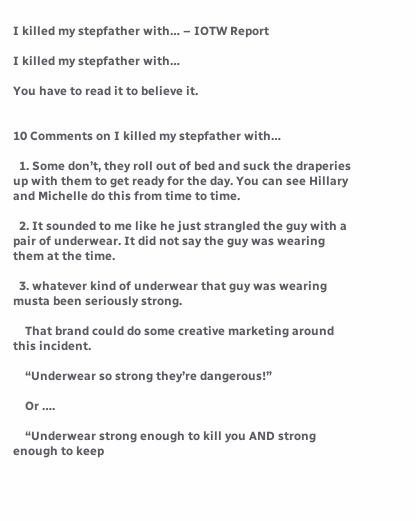I killed my stepfather with… – IOTW Report

I killed my stepfather with…

You have to read it to believe it.


10 Comments on I killed my stepfather with…

  1. Some don’t, they roll out of bed and suck the draperies up with them to get ready for the day. You can see Hillary and Michelle do this from time to time.

  2. It sounded to me like he just strangled the guy with a pair of underwear. It did not say the guy was wearing them at the time.

  3. whatever kind of underwear that guy was wearing musta been seriously strong.

    That brand could do some creative marketing around this incident.

    “Underwear so strong they’re dangerous!”

    Or ….

    “Underwear strong enough to kill you AND strong enough to keep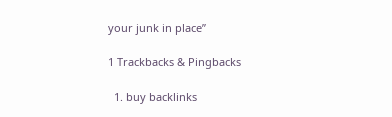your junk in place”

1 Trackbacks & Pingbacks

  1. buy backlinks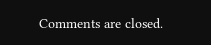Comments are closed.